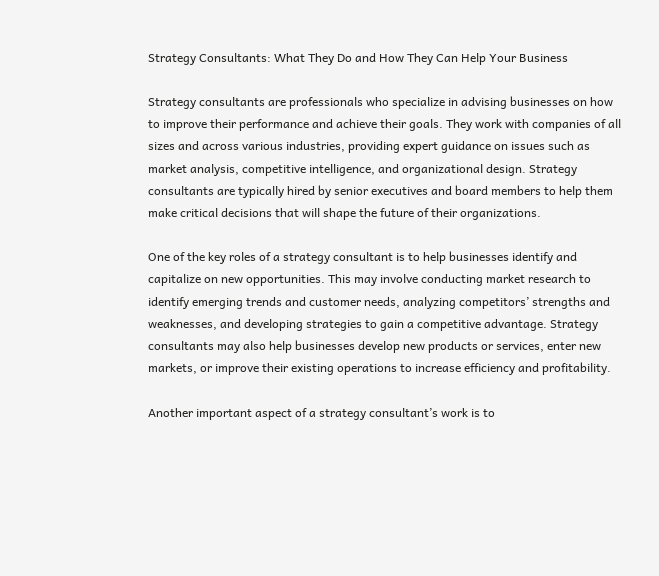Strategy Consultants: What They Do and How They Can Help Your Business

Strategy consultants are professionals who specialize in advising businesses on how to improve their performance and achieve their goals. They work with companies of all sizes and across various industries, providing expert guidance on issues such as market analysis, competitive intelligence, and organizational design. Strategy consultants are typically hired by senior executives and board members to help them make critical decisions that will shape the future of their organizations.

One of the key roles of a strategy consultant is to help businesses identify and capitalize on new opportunities. This may involve conducting market research to identify emerging trends and customer needs, analyzing competitors’ strengths and weaknesses, and developing strategies to gain a competitive advantage. Strategy consultants may also help businesses develop new products or services, enter new markets, or improve their existing operations to increase efficiency and profitability.

Another important aspect of a strategy consultant’s work is to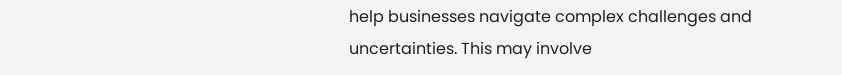help businesses navigate complex challenges and uncertainties. This may involve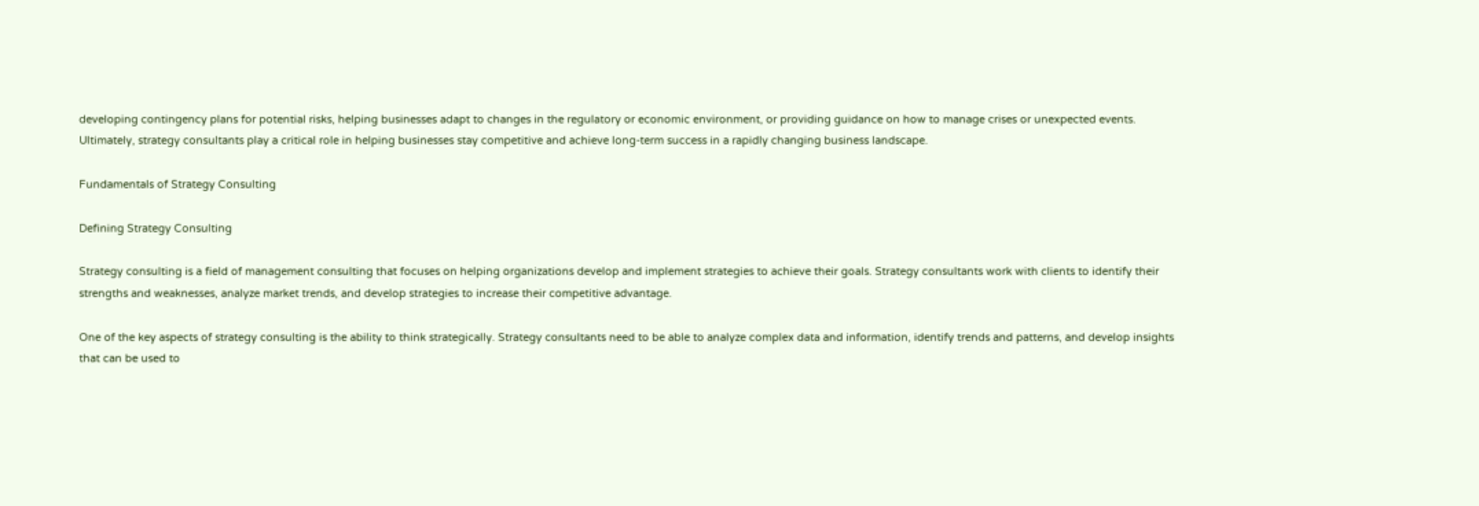developing contingency plans for potential risks, helping businesses adapt to changes in the regulatory or economic environment, or providing guidance on how to manage crises or unexpected events. Ultimately, strategy consultants play a critical role in helping businesses stay competitive and achieve long-term success in a rapidly changing business landscape.

Fundamentals of Strategy Consulting

Defining Strategy Consulting

Strategy consulting is a field of management consulting that focuses on helping organizations develop and implement strategies to achieve their goals. Strategy consultants work with clients to identify their strengths and weaknesses, analyze market trends, and develop strategies to increase their competitive advantage.

One of the key aspects of strategy consulting is the ability to think strategically. Strategy consultants need to be able to analyze complex data and information, identify trends and patterns, and develop insights that can be used to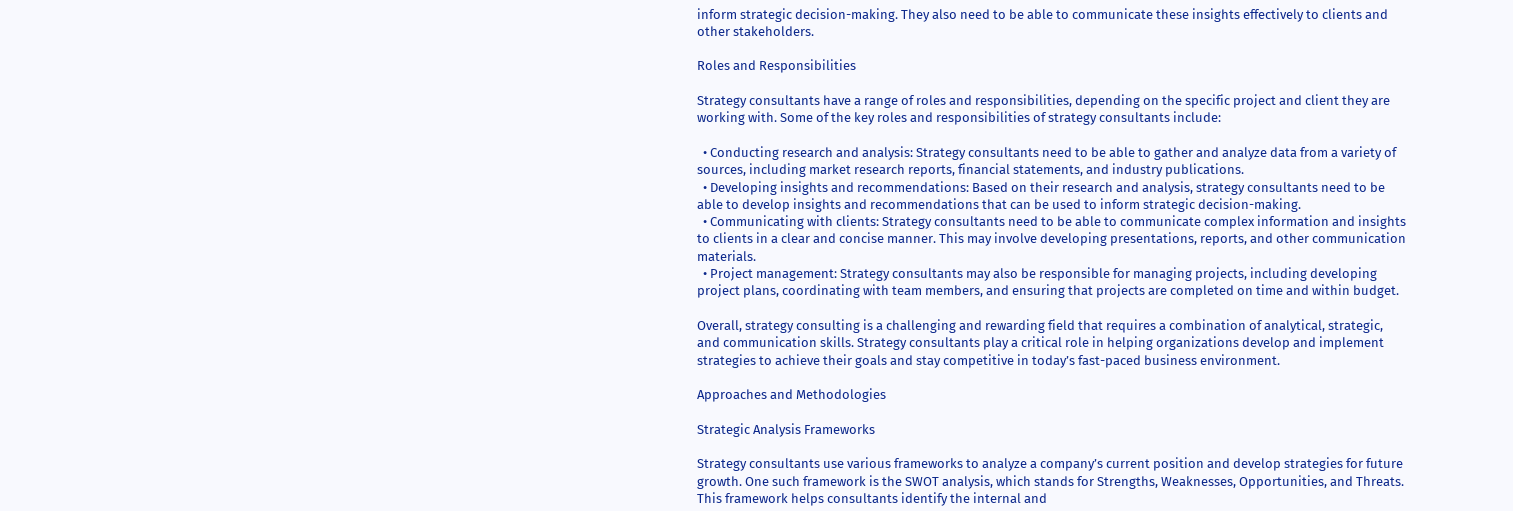inform strategic decision-making. They also need to be able to communicate these insights effectively to clients and other stakeholders.

Roles and Responsibilities

Strategy consultants have a range of roles and responsibilities, depending on the specific project and client they are working with. Some of the key roles and responsibilities of strategy consultants include:

  • Conducting research and analysis: Strategy consultants need to be able to gather and analyze data from a variety of sources, including market research reports, financial statements, and industry publications.
  • Developing insights and recommendations: Based on their research and analysis, strategy consultants need to be able to develop insights and recommendations that can be used to inform strategic decision-making.
  • Communicating with clients: Strategy consultants need to be able to communicate complex information and insights to clients in a clear and concise manner. This may involve developing presentations, reports, and other communication materials.
  • Project management: Strategy consultants may also be responsible for managing projects, including developing project plans, coordinating with team members, and ensuring that projects are completed on time and within budget.

Overall, strategy consulting is a challenging and rewarding field that requires a combination of analytical, strategic, and communication skills. Strategy consultants play a critical role in helping organizations develop and implement strategies to achieve their goals and stay competitive in today’s fast-paced business environment.

Approaches and Methodologies

Strategic Analysis Frameworks

Strategy consultants use various frameworks to analyze a company’s current position and develop strategies for future growth. One such framework is the SWOT analysis, which stands for Strengths, Weaknesses, Opportunities, and Threats. This framework helps consultants identify the internal and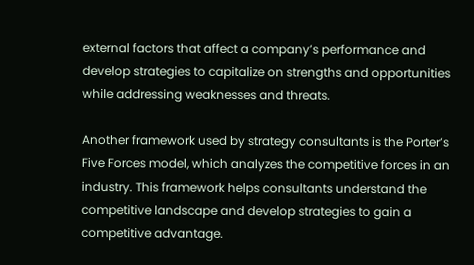external factors that affect a company’s performance and develop strategies to capitalize on strengths and opportunities while addressing weaknesses and threats.

Another framework used by strategy consultants is the Porter’s Five Forces model, which analyzes the competitive forces in an industry. This framework helps consultants understand the competitive landscape and develop strategies to gain a competitive advantage.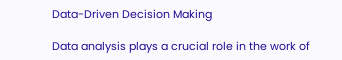Data-Driven Decision Making

Data analysis plays a crucial role in the work of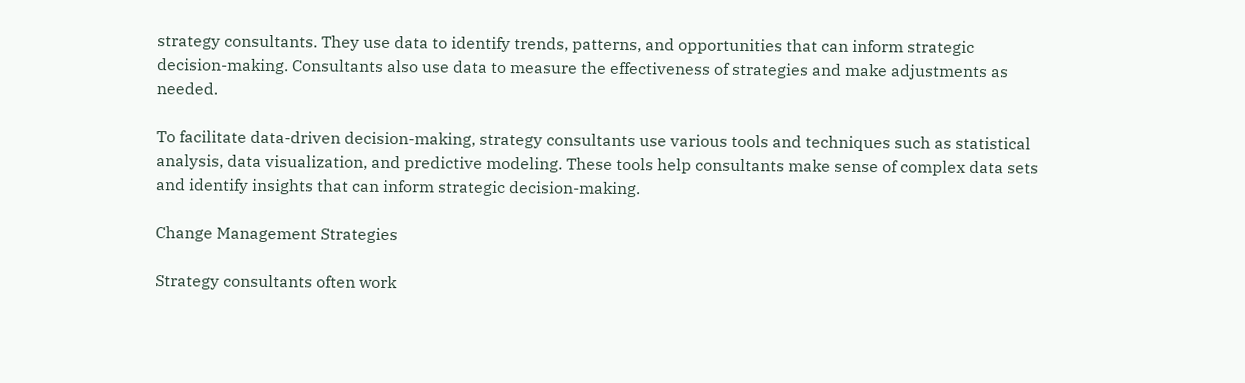strategy consultants. They use data to identify trends, patterns, and opportunities that can inform strategic decision-making. Consultants also use data to measure the effectiveness of strategies and make adjustments as needed.

To facilitate data-driven decision-making, strategy consultants use various tools and techniques such as statistical analysis, data visualization, and predictive modeling. These tools help consultants make sense of complex data sets and identify insights that can inform strategic decision-making.

Change Management Strategies

Strategy consultants often work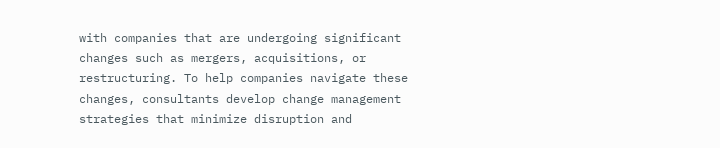with companies that are undergoing significant changes such as mergers, acquisitions, or restructuring. To help companies navigate these changes, consultants develop change management strategies that minimize disruption and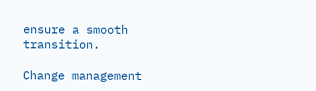ensure a smooth transition.

Change management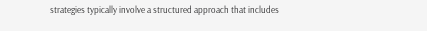strategies typically involve a structured approach that includes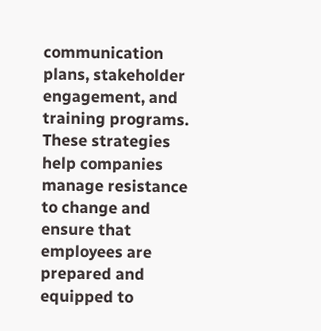communication plans, stakeholder engagement, and training programs. These strategies help companies manage resistance to change and ensure that employees are prepared and equipped to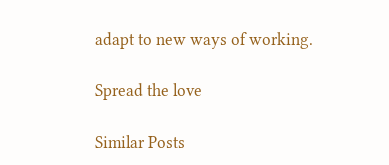adapt to new ways of working.

Spread the love

Similar Posts